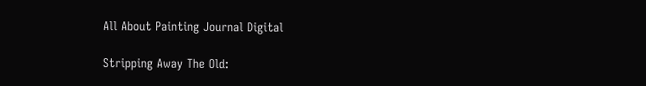All About Painting Journal Digital

Stripping Away The Old: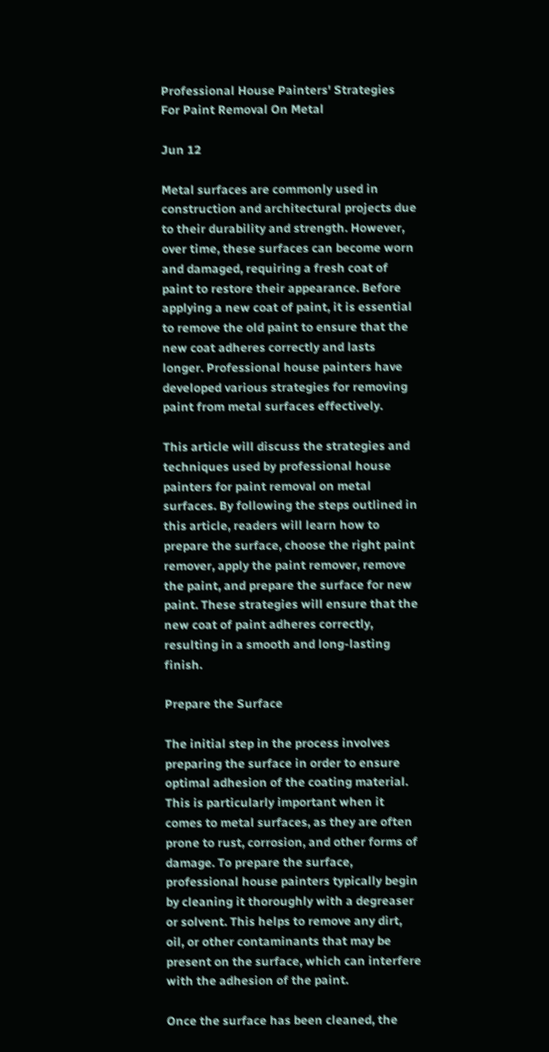Professional House Painters' Strategies For Paint Removal On Metal

Jun 12

Metal surfaces are commonly used in construction and architectural projects due to their durability and strength. However, over time, these surfaces can become worn and damaged, requiring a fresh coat of paint to restore their appearance. Before applying a new coat of paint, it is essential to remove the old paint to ensure that the new coat adheres correctly and lasts longer. Professional house painters have developed various strategies for removing paint from metal surfaces effectively.

This article will discuss the strategies and techniques used by professional house painters for paint removal on metal surfaces. By following the steps outlined in this article, readers will learn how to prepare the surface, choose the right paint remover, apply the paint remover, remove the paint, and prepare the surface for new paint. These strategies will ensure that the new coat of paint adheres correctly, resulting in a smooth and long-lasting finish.

Prepare the Surface

The initial step in the process involves preparing the surface in order to ensure optimal adhesion of the coating material. This is particularly important when it comes to metal surfaces, as they are often prone to rust, corrosion, and other forms of damage. To prepare the surface, professional house painters typically begin by cleaning it thoroughly with a degreaser or solvent. This helps to remove any dirt, oil, or other contaminants that may be present on the surface, which can interfere with the adhesion of the paint.

Once the surface has been cleaned, the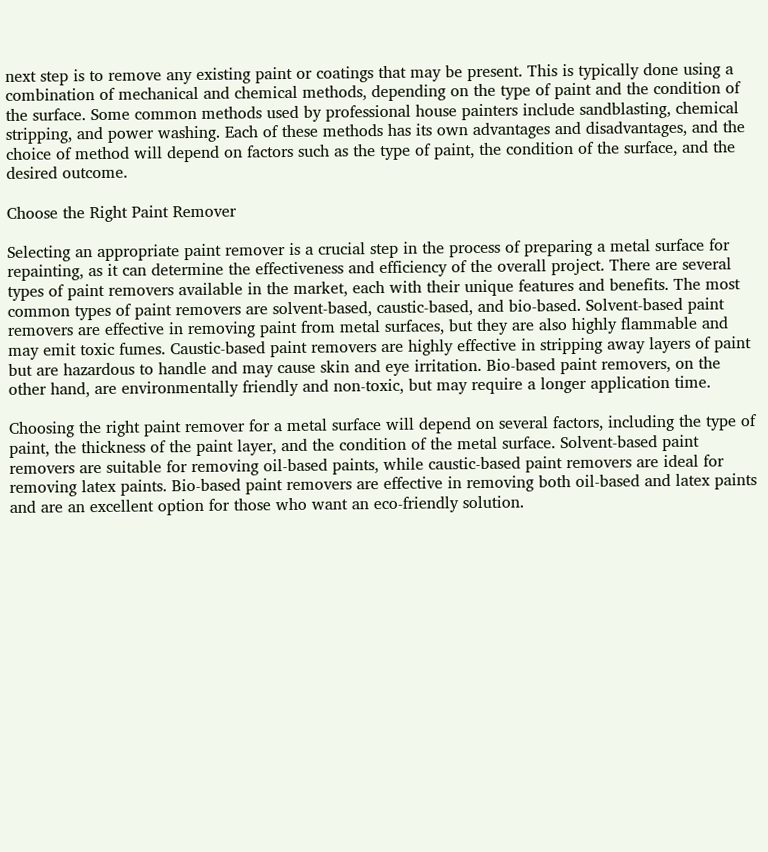next step is to remove any existing paint or coatings that may be present. This is typically done using a combination of mechanical and chemical methods, depending on the type of paint and the condition of the surface. Some common methods used by professional house painters include sandblasting, chemical stripping, and power washing. Each of these methods has its own advantages and disadvantages, and the choice of method will depend on factors such as the type of paint, the condition of the surface, and the desired outcome.

Choose the Right Paint Remover

Selecting an appropriate paint remover is a crucial step in the process of preparing a metal surface for repainting, as it can determine the effectiveness and efficiency of the overall project. There are several types of paint removers available in the market, each with their unique features and benefits. The most common types of paint removers are solvent-based, caustic-based, and bio-based. Solvent-based paint removers are effective in removing paint from metal surfaces, but they are also highly flammable and may emit toxic fumes. Caustic-based paint removers are highly effective in stripping away layers of paint but are hazardous to handle and may cause skin and eye irritation. Bio-based paint removers, on the other hand, are environmentally friendly and non-toxic, but may require a longer application time.

Choosing the right paint remover for a metal surface will depend on several factors, including the type of paint, the thickness of the paint layer, and the condition of the metal surface. Solvent-based paint removers are suitable for removing oil-based paints, while caustic-based paint removers are ideal for removing latex paints. Bio-based paint removers are effective in removing both oil-based and latex paints and are an excellent option for those who want an eco-friendly solution.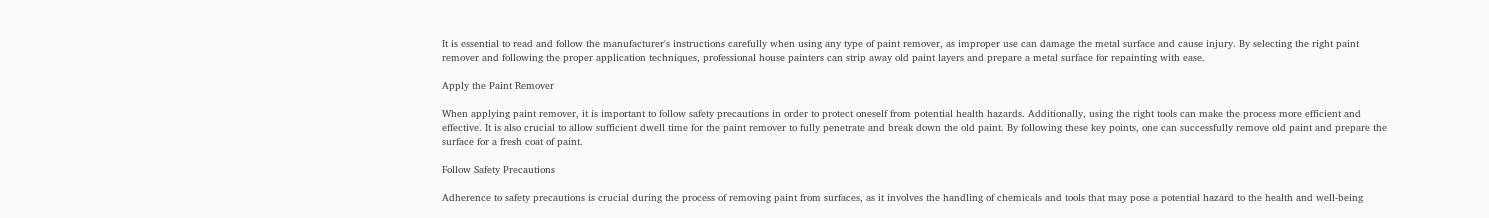It is essential to read and follow the manufacturer's instructions carefully when using any type of paint remover, as improper use can damage the metal surface and cause injury. By selecting the right paint remover and following the proper application techniques, professional house painters can strip away old paint layers and prepare a metal surface for repainting with ease.

Apply the Paint Remover

When applying paint remover, it is important to follow safety precautions in order to protect oneself from potential health hazards. Additionally, using the right tools can make the process more efficient and effective. It is also crucial to allow sufficient dwell time for the paint remover to fully penetrate and break down the old paint. By following these key points, one can successfully remove old paint and prepare the surface for a fresh coat of paint.

Follow Safety Precautions

Adherence to safety precautions is crucial during the process of removing paint from surfaces, as it involves the handling of chemicals and tools that may pose a potential hazard to the health and well-being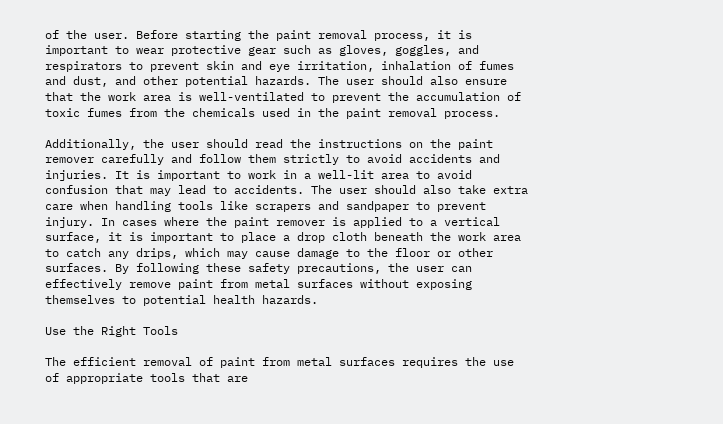of the user. Before starting the paint removal process, it is important to wear protective gear such as gloves, goggles, and respirators to prevent skin and eye irritation, inhalation of fumes and dust, and other potential hazards. The user should also ensure that the work area is well-ventilated to prevent the accumulation of toxic fumes from the chemicals used in the paint removal process.

Additionally, the user should read the instructions on the paint remover carefully and follow them strictly to avoid accidents and injuries. It is important to work in a well-lit area to avoid confusion that may lead to accidents. The user should also take extra care when handling tools like scrapers and sandpaper to prevent injury. In cases where the paint remover is applied to a vertical surface, it is important to place a drop cloth beneath the work area to catch any drips, which may cause damage to the floor or other surfaces. By following these safety precautions, the user can effectively remove paint from metal surfaces without exposing themselves to potential health hazards.

Use the Right Tools

The efficient removal of paint from metal surfaces requires the use of appropriate tools that are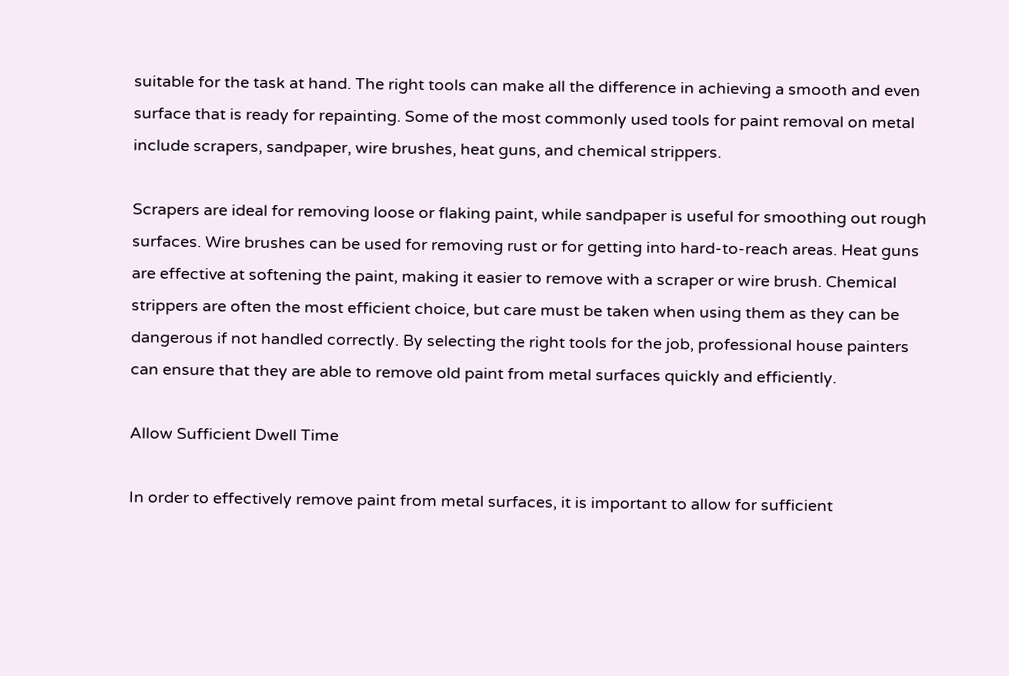suitable for the task at hand. The right tools can make all the difference in achieving a smooth and even surface that is ready for repainting. Some of the most commonly used tools for paint removal on metal include scrapers, sandpaper, wire brushes, heat guns, and chemical strippers.

Scrapers are ideal for removing loose or flaking paint, while sandpaper is useful for smoothing out rough surfaces. Wire brushes can be used for removing rust or for getting into hard-to-reach areas. Heat guns are effective at softening the paint, making it easier to remove with a scraper or wire brush. Chemical strippers are often the most efficient choice, but care must be taken when using them as they can be dangerous if not handled correctly. By selecting the right tools for the job, professional house painters can ensure that they are able to remove old paint from metal surfaces quickly and efficiently.

Allow Sufficient Dwell Time

In order to effectively remove paint from metal surfaces, it is important to allow for sufficient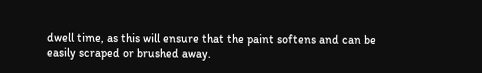dwell time, as this will ensure that the paint softens and can be easily scraped or brushed away.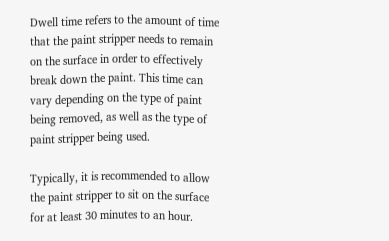Dwell time refers to the amount of time that the paint stripper needs to remain on the surface in order to effectively break down the paint. This time can vary depending on the type of paint being removed, as well as the type of paint stripper being used.

Typically, it is recommended to allow the paint stripper to sit on the surface for at least 30 minutes to an hour.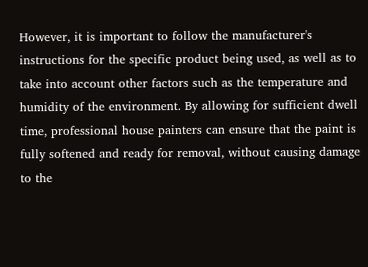However, it is important to follow the manufacturer's instructions for the specific product being used, as well as to take into account other factors such as the temperature and humidity of the environment. By allowing for sufficient dwell time, professional house painters can ensure that the paint is fully softened and ready for removal, without causing damage to the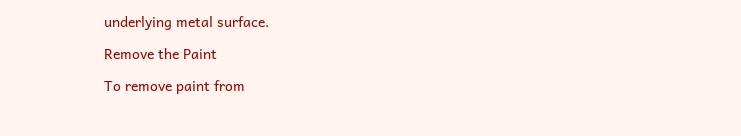underlying metal surface.

Remove the Paint

To remove paint from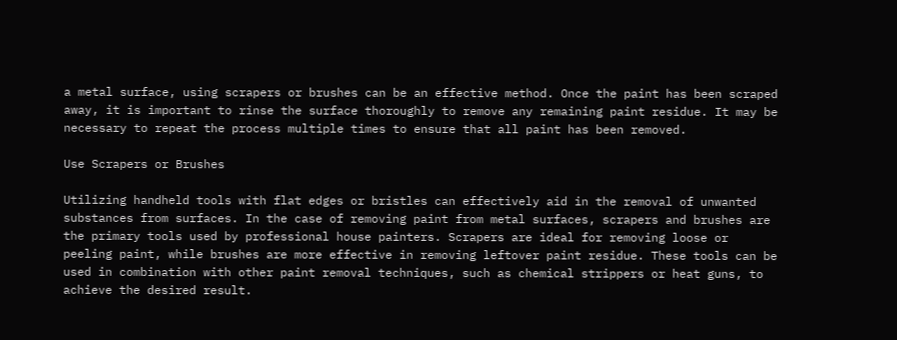a metal surface, using scrapers or brushes can be an effective method. Once the paint has been scraped away, it is important to rinse the surface thoroughly to remove any remaining paint residue. It may be necessary to repeat the process multiple times to ensure that all paint has been removed.

Use Scrapers or Brushes

Utilizing handheld tools with flat edges or bristles can effectively aid in the removal of unwanted substances from surfaces. In the case of removing paint from metal surfaces, scrapers and brushes are the primary tools used by professional house painters. Scrapers are ideal for removing loose or peeling paint, while brushes are more effective in removing leftover paint residue. These tools can be used in combination with other paint removal techniques, such as chemical strippers or heat guns, to achieve the desired result.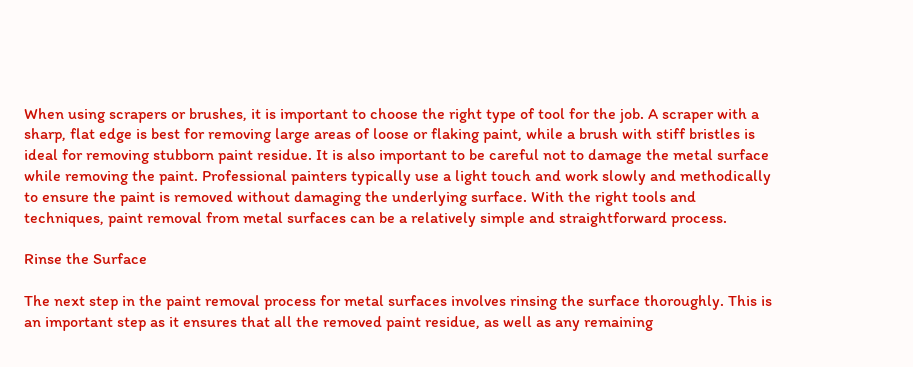When using scrapers or brushes, it is important to choose the right type of tool for the job. A scraper with a sharp, flat edge is best for removing large areas of loose or flaking paint, while a brush with stiff bristles is ideal for removing stubborn paint residue. It is also important to be careful not to damage the metal surface while removing the paint. Professional painters typically use a light touch and work slowly and methodically to ensure the paint is removed without damaging the underlying surface. With the right tools and techniques, paint removal from metal surfaces can be a relatively simple and straightforward process.

Rinse the Surface

The next step in the paint removal process for metal surfaces involves rinsing the surface thoroughly. This is an important step as it ensures that all the removed paint residue, as well as any remaining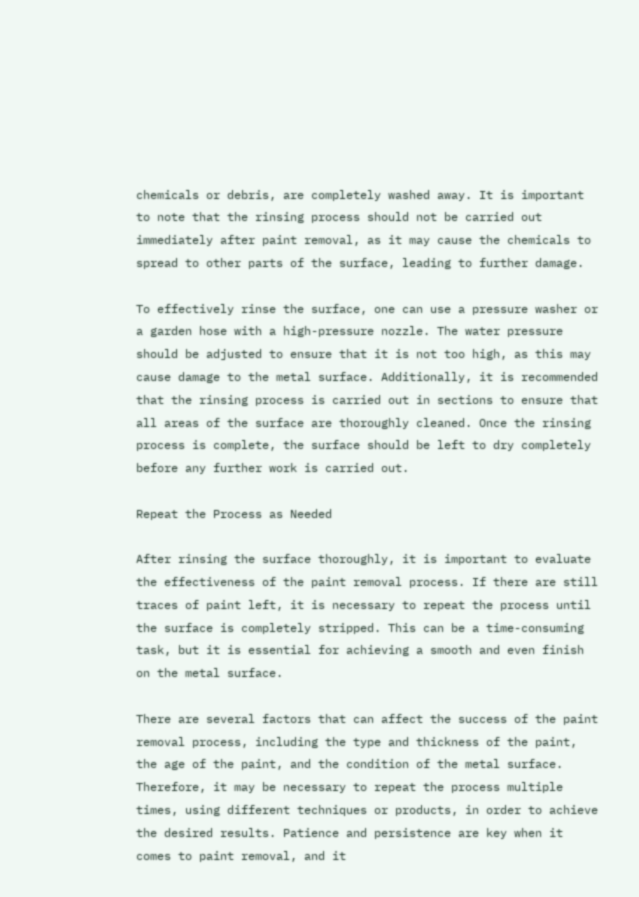chemicals or debris, are completely washed away. It is important to note that the rinsing process should not be carried out immediately after paint removal, as it may cause the chemicals to spread to other parts of the surface, leading to further damage.

To effectively rinse the surface, one can use a pressure washer or a garden hose with a high-pressure nozzle. The water pressure should be adjusted to ensure that it is not too high, as this may cause damage to the metal surface. Additionally, it is recommended that the rinsing process is carried out in sections to ensure that all areas of the surface are thoroughly cleaned. Once the rinsing process is complete, the surface should be left to dry completely before any further work is carried out.

Repeat the Process as Needed

After rinsing the surface thoroughly, it is important to evaluate the effectiveness of the paint removal process. If there are still traces of paint left, it is necessary to repeat the process until the surface is completely stripped. This can be a time-consuming task, but it is essential for achieving a smooth and even finish on the metal surface.

There are several factors that can affect the success of the paint removal process, including the type and thickness of the paint, the age of the paint, and the condition of the metal surface. Therefore, it may be necessary to repeat the process multiple times, using different techniques or products, in order to achieve the desired results. Patience and persistence are key when it comes to paint removal, and it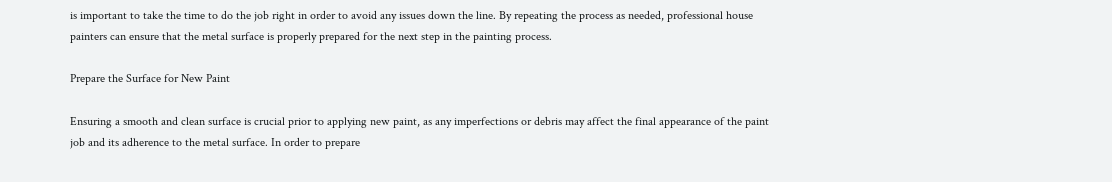is important to take the time to do the job right in order to avoid any issues down the line. By repeating the process as needed, professional house painters can ensure that the metal surface is properly prepared for the next step in the painting process.

Prepare the Surface for New Paint

Ensuring a smooth and clean surface is crucial prior to applying new paint, as any imperfections or debris may affect the final appearance of the paint job and its adherence to the metal surface. In order to prepare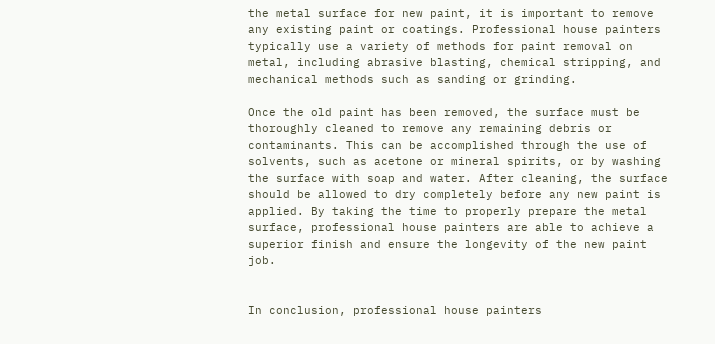the metal surface for new paint, it is important to remove any existing paint or coatings. Professional house painters typically use a variety of methods for paint removal on metal, including abrasive blasting, chemical stripping, and mechanical methods such as sanding or grinding.

Once the old paint has been removed, the surface must be thoroughly cleaned to remove any remaining debris or contaminants. This can be accomplished through the use of solvents, such as acetone or mineral spirits, or by washing the surface with soap and water. After cleaning, the surface should be allowed to dry completely before any new paint is applied. By taking the time to properly prepare the metal surface, professional house painters are able to achieve a superior finish and ensure the longevity of the new paint job.


In conclusion, professional house painters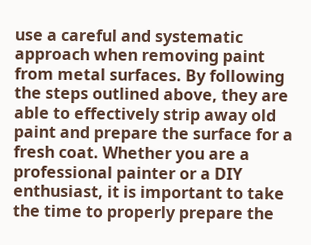use a careful and systematic approach when removing paint from metal surfaces. By following the steps outlined above, they are able to effectively strip away old paint and prepare the surface for a fresh coat. Whether you are a professional painter or a DIY enthusiast, it is important to take the time to properly prepare the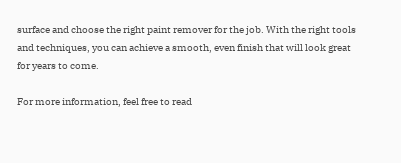surface and choose the right paint remover for the job. With the right tools and techniques, you can achieve a smooth, even finish that will look great for years to come.

For more information, feel free to read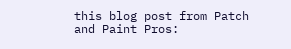this blog post from Patch and Paint Pros: